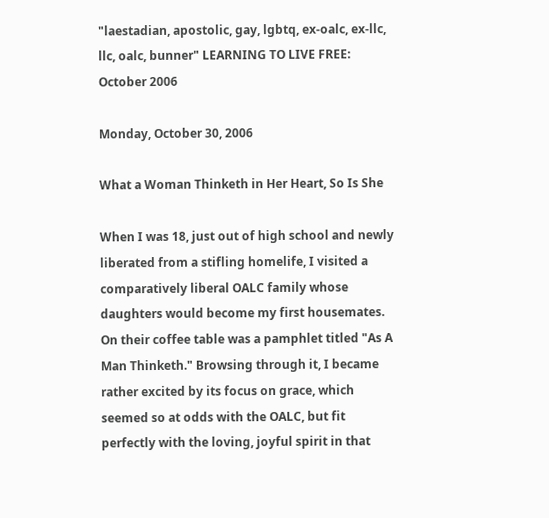"laestadian, apostolic, gay, lgbtq, ex-oalc, ex-llc, llc, oalc, bunner" LEARNING TO LIVE FREE: October 2006

Monday, October 30, 2006

What a Woman Thinketh in Her Heart, So Is She

When I was 18, just out of high school and newly liberated from a stifling homelife, I visited a comparatively liberal OALC family whose daughters would become my first housemates. On their coffee table was a pamphlet titled "As A Man Thinketh." Browsing through it, I became rather excited by its focus on grace, which seemed so at odds with the OALC, but fit perfectly with the loving, joyful spirit in that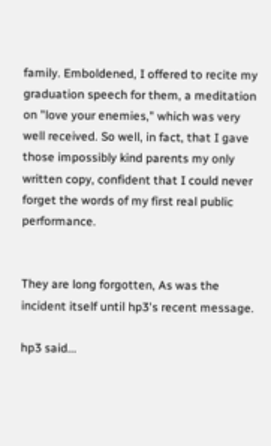family. Emboldened, I offered to recite my graduation speech for them, a meditation on "love your enemies," which was very well received. So well, in fact, that I gave those impossibly kind parents my only written copy, confident that I could never forget the words of my first real public performance.


They are long forgotten, As was the incident itself until hp3's recent message.

hp3 said...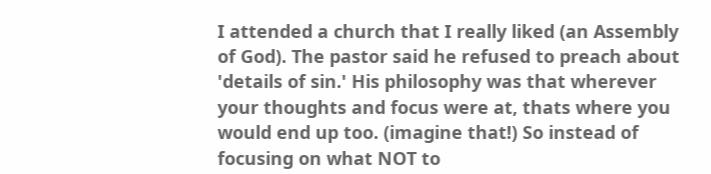I attended a church that I really liked (an Assembly of God). The pastor said he refused to preach about 'details of sin.' His philosophy was that wherever your thoughts and focus were at, thats where you would end up too. (imagine that!) So instead of focusing on what NOT to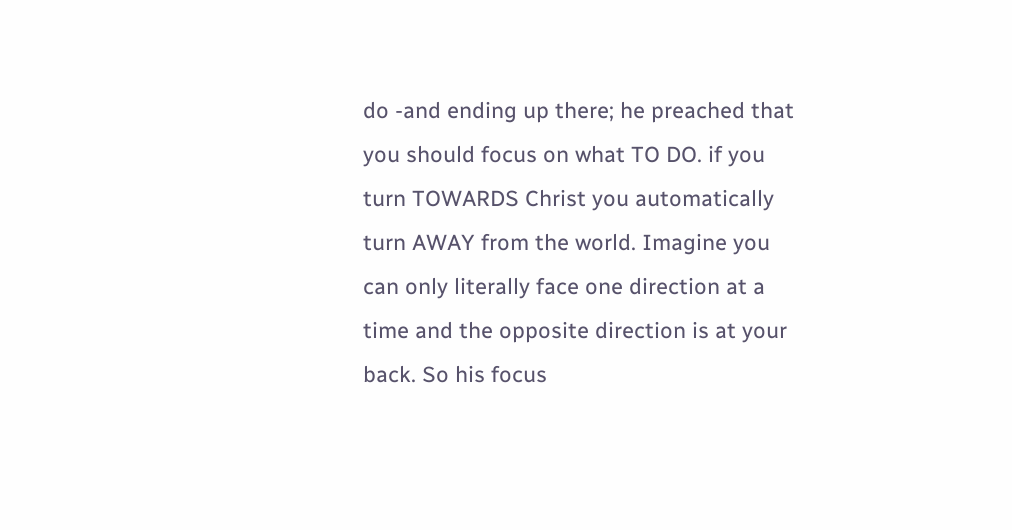do -and ending up there; he preached that you should focus on what TO DO. if you turn TOWARDS Christ you automatically turn AWAY from the world. Imagine you can only literally face one direction at a time and the opposite direction is at your back. So his focus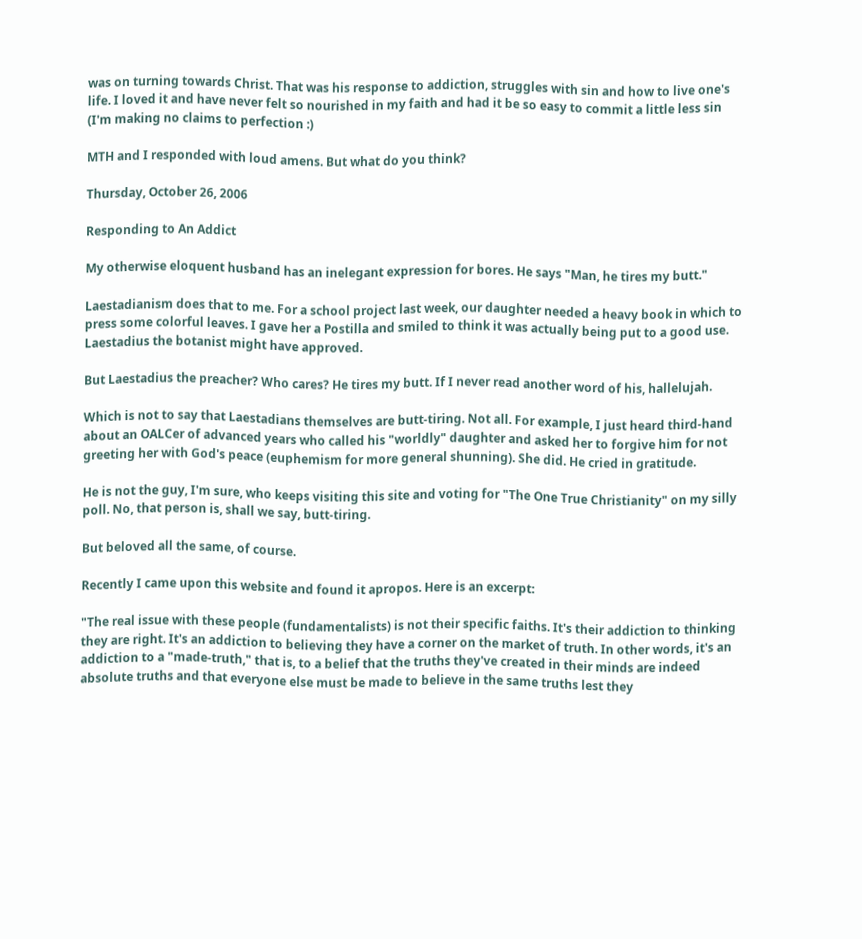was on turning towards Christ. That was his response to addiction, struggles with sin and how to live one's life. I loved it and have never felt so nourished in my faith and had it be so easy to commit a little less sin (I'm making no claims to perfection :)

MTH and I responded with loud amens. But what do you think?

Thursday, October 26, 2006

Responding to An Addict

My otherwise eloquent husband has an inelegant expression for bores. He says "Man, he tires my butt."

Laestadianism does that to me. For a school project last week, our daughter needed a heavy book in which to press some colorful leaves. I gave her a Postilla and smiled to think it was actually being put to a good use. Laestadius the botanist might have approved.

But Laestadius the preacher? Who cares? He tires my butt. If I never read another word of his, hallelujah.

Which is not to say that Laestadians themselves are butt-tiring. Not all. For example, I just heard third-hand about an OALCer of advanced years who called his "worldly" daughter and asked her to forgive him for not greeting her with God's peace (euphemism for more general shunning). She did. He cried in gratitude.

He is not the guy, I'm sure, who keeps visiting this site and voting for "The One True Christianity" on my silly poll. No, that person is, shall we say, butt-tiring.

But beloved all the same, of course.

Recently I came upon this website and found it apropos. Here is an excerpt:

"The real issue with these people (fundamentalists) is not their specific faiths. It's their addiction to thinking they are right. It's an addiction to believing they have a corner on the market of truth. In other words, it's an addiction to a "made-truth," that is, to a belief that the truths they've created in their minds are indeed absolute truths and that everyone else must be made to believe in the same truths lest they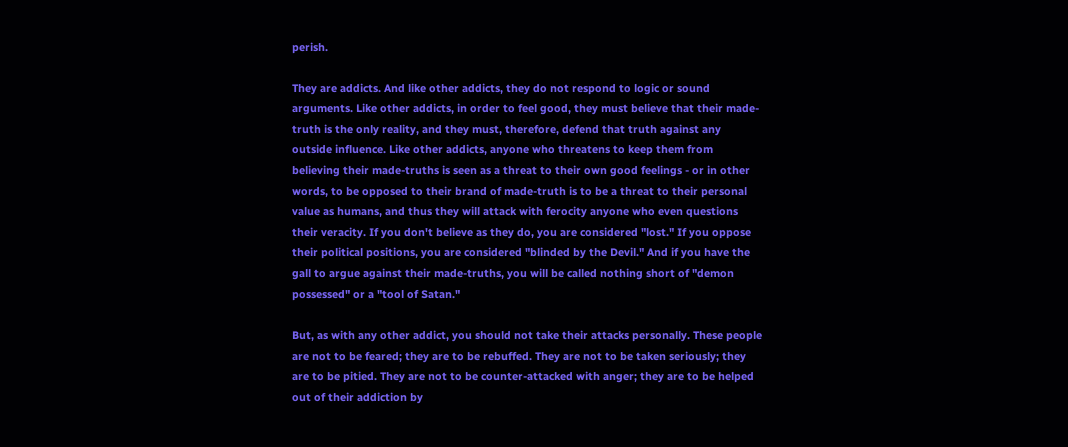perish.

They are addicts. And like other addicts, they do not respond to logic or sound arguments. Like other addicts, in order to feel good, they must believe that their made-truth is the only reality, and they must, therefore, defend that truth against any outside influence. Like other addicts, anyone who threatens to keep them from believing their made-truths is seen as a threat to their own good feelings - or in other words, to be opposed to their brand of made-truth is to be a threat to their personal value as humans, and thus they will attack with ferocity anyone who even questions their veracity. If you don't believe as they do, you are considered "lost." If you oppose their political positions, you are considered "blinded by the Devil." And if you have the gall to argue against their made-truths, you will be called nothing short of "demon possessed" or a "tool of Satan."

But, as with any other addict, you should not take their attacks personally. These people are not to be feared; they are to be rebuffed. They are not to be taken seriously; they are to be pitied. They are not to be counter-attacked with anger; they are to be helped out of their addiction by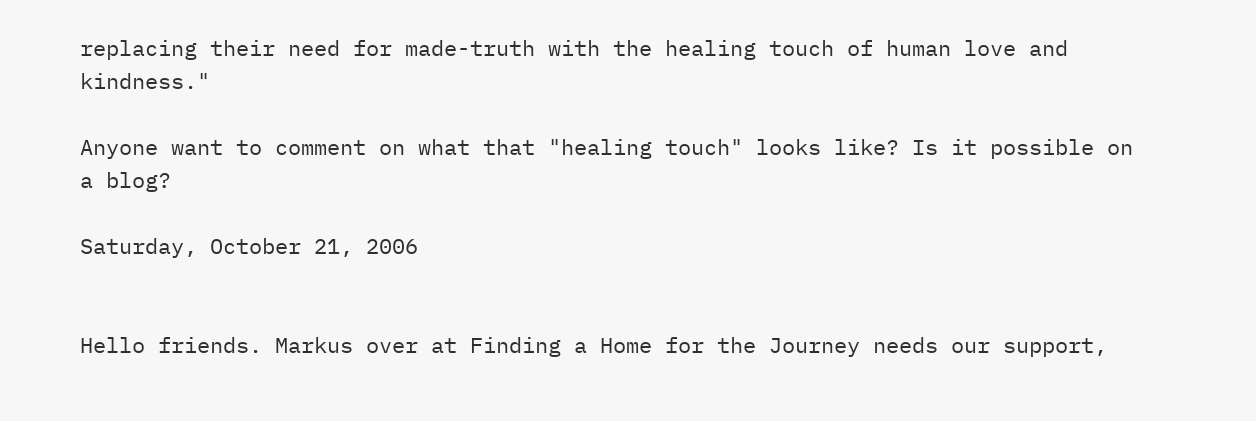replacing their need for made-truth with the healing touch of human love and kindness."

Anyone want to comment on what that "healing touch" looks like? Is it possible on a blog?

Saturday, October 21, 2006


Hello friends. Markus over at Finding a Home for the Journey needs our support,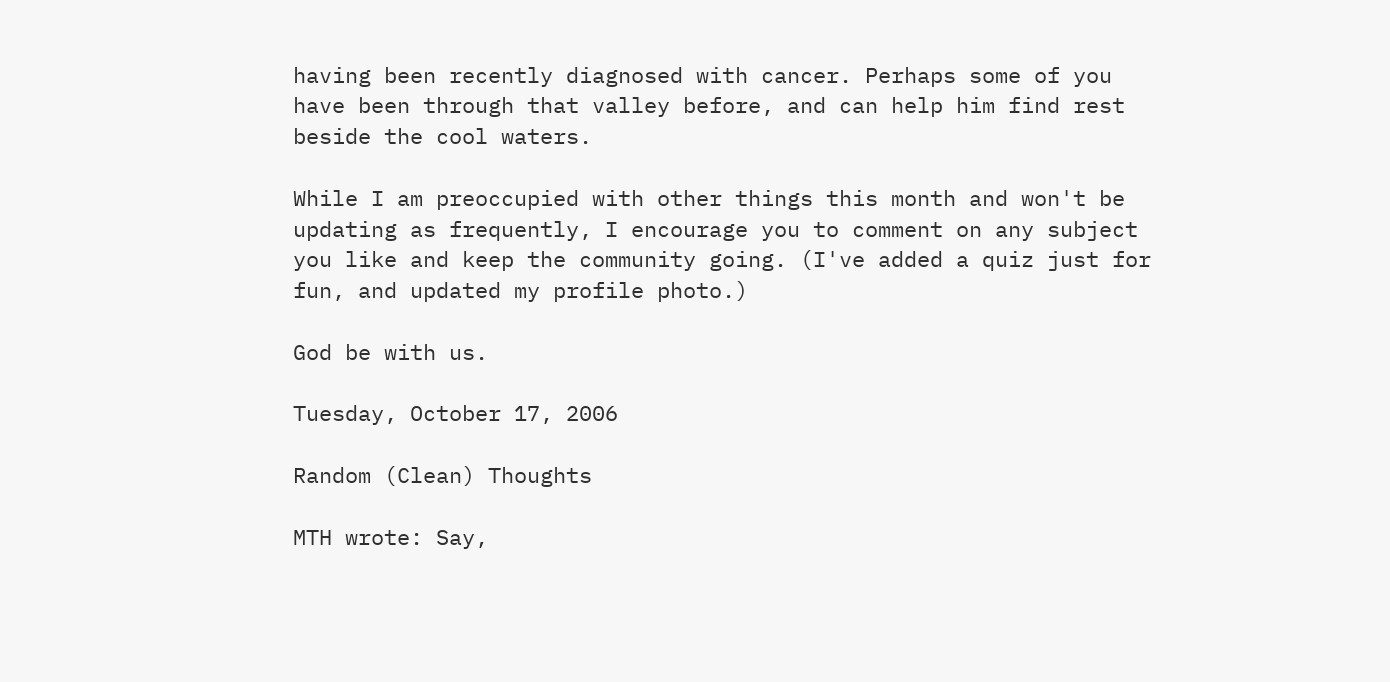having been recently diagnosed with cancer. Perhaps some of you have been through that valley before, and can help him find rest beside the cool waters.

While I am preoccupied with other things this month and won't be updating as frequently, I encourage you to comment on any subject you like and keep the community going. (I've added a quiz just for fun, and updated my profile photo.)

God be with us.

Tuesday, October 17, 2006

Random (Clean) Thoughts

MTH wrote: Say,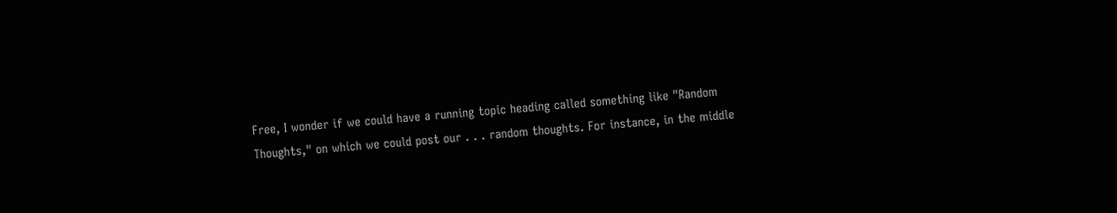Free, I wonder if we could have a running topic heading called something like "Random Thoughts," on which we could post our . . . random thoughts. For instance, in the middle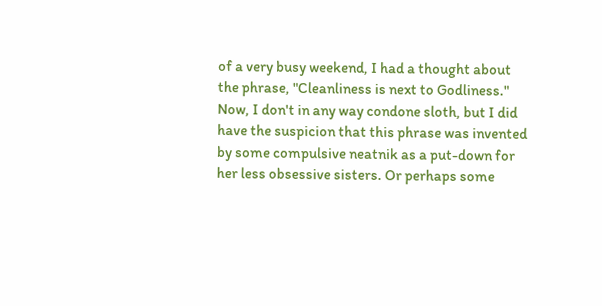of a very busy weekend, I had a thought about the phrase, "Cleanliness is next to Godliness." Now, I don't in any way condone sloth, but I did have the suspicion that this phrase was invented by some compulsive neatnik as a put-down for her less obsessive sisters. Or perhaps some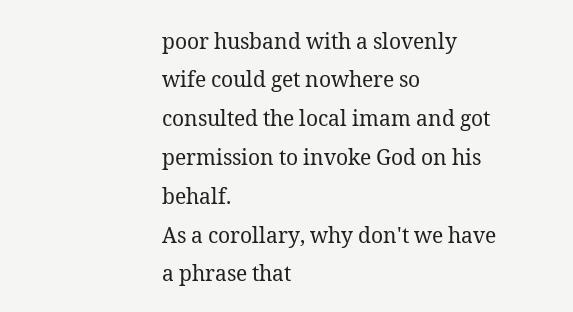poor husband with a slovenly wife could get nowhere so consulted the local imam and got permission to invoke God on his behalf.
As a corollary, why don't we have a phrase that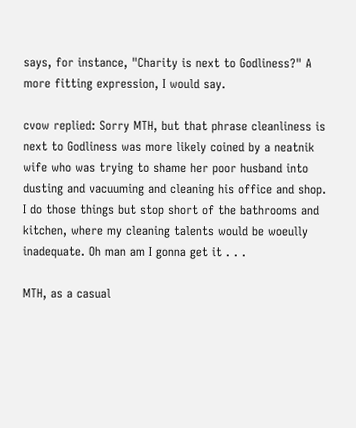says, for instance, "Charity is next to Godliness?" A more fitting expression, I would say.

cvow replied: Sorry MTH, but that phrase cleanliness is next to Godliness was more likely coined by a neatnik wife who was trying to shame her poor husband into dusting and vacuuming and cleaning his office and shop. I do those things but stop short of the bathrooms and kitchen, where my cleaning talents would be woeully inadequate. Oh man am I gonna get it . . .

MTH, as a casual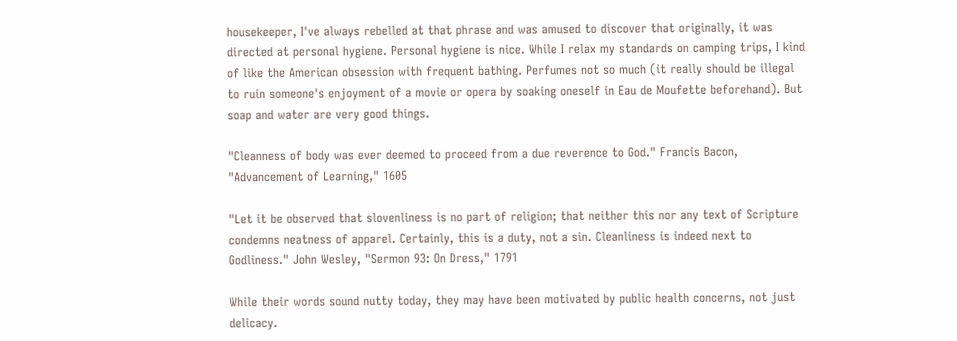housekeeper, I've always rebelled at that phrase and was amused to discover that originally, it was directed at personal hygiene. Personal hygiene is nice. While I relax my standards on camping trips, I kind of like the American obsession with frequent bathing. Perfumes not so much (it really should be illegal to ruin someone's enjoyment of a movie or opera by soaking oneself in Eau de Moufette beforehand). But soap and water are very good things.

"Cleanness of body was ever deemed to proceed from a due reverence to God." Francis Bacon, "Advancement of Learning," 1605

"Let it be observed that slovenliness is no part of religion; that neither this nor any text of Scripture condemns neatness of apparel. Certainly, this is a duty, not a sin. Cleanliness is indeed next to Godliness." John Wesley, "Sermon 93: On Dress," 1791

While their words sound nutty today, they may have been motivated by public health concerns, not just delicacy.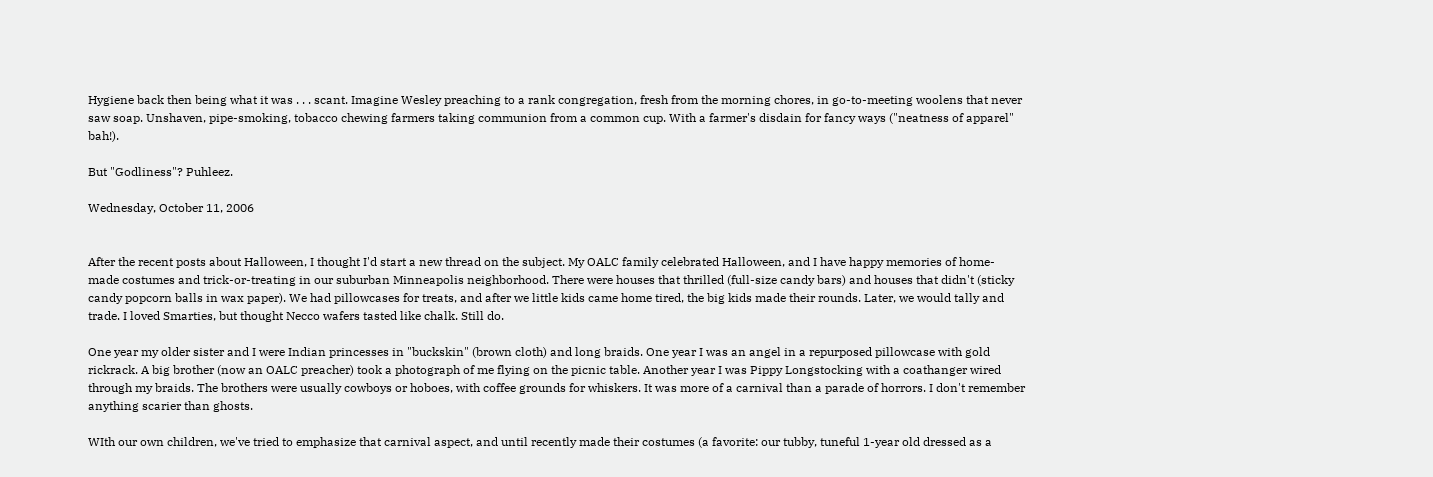Hygiene back then being what it was . . . scant. Imagine Wesley preaching to a rank congregation, fresh from the morning chores, in go-to-meeting woolens that never saw soap. Unshaven, pipe-smoking, tobacco chewing farmers taking communion from a common cup. With a farmer's disdain for fancy ways ("neatness of apparel" bah!).

But "Godliness"? Puhleez.

Wednesday, October 11, 2006


After the recent posts about Halloween, I thought I'd start a new thread on the subject. My OALC family celebrated Halloween, and I have happy memories of home-made costumes and trick-or-treating in our suburban Minneapolis neighborhood. There were houses that thrilled (full-size candy bars) and houses that didn't (sticky candy popcorn balls in wax paper). We had pillowcases for treats, and after we little kids came home tired, the big kids made their rounds. Later, we would tally and trade. I loved Smarties, but thought Necco wafers tasted like chalk. Still do.

One year my older sister and I were Indian princesses in "buckskin" (brown cloth) and long braids. One year I was an angel in a repurposed pillowcase with gold rickrack. A big brother (now an OALC preacher) took a photograph of me flying on the picnic table. Another year I was Pippy Longstocking with a coathanger wired through my braids. The brothers were usually cowboys or hoboes, with coffee grounds for whiskers. It was more of a carnival than a parade of horrors. I don't remember anything scarier than ghosts.

WIth our own children, we've tried to emphasize that carnival aspect, and until recently made their costumes (a favorite: our tubby, tuneful 1-year old dressed as a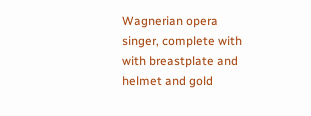Wagnerian opera singer, complete with with breastplate and helmet and gold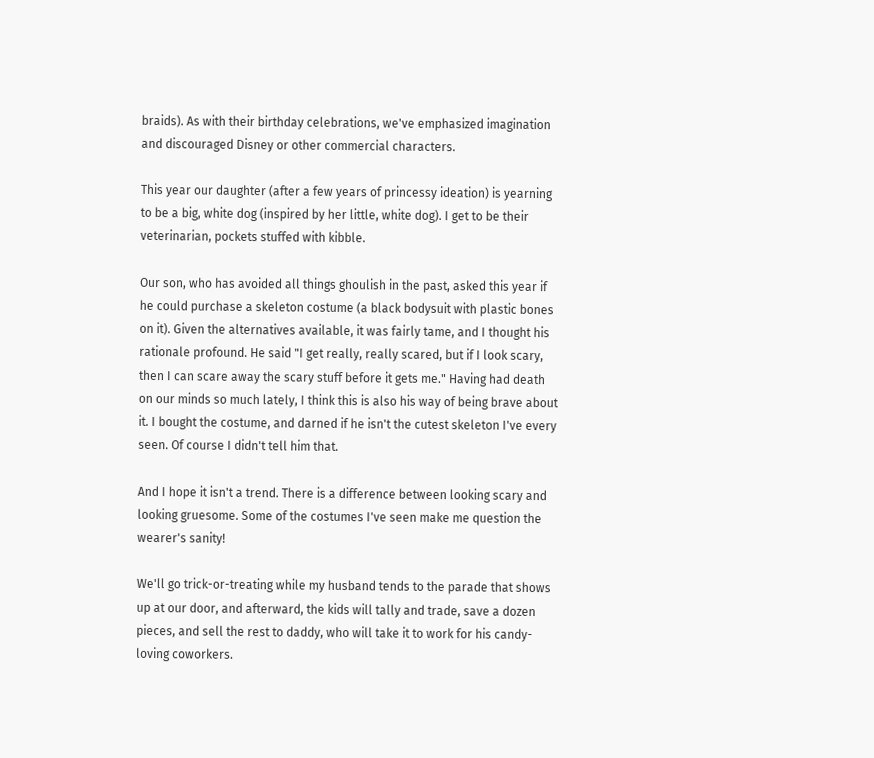braids). As with their birthday celebrations, we've emphasized imagination and discouraged Disney or other commercial characters.

This year our daughter (after a few years of princessy ideation) is yearning to be a big, white dog (inspired by her little, white dog). I get to be their veterinarian, pockets stuffed with kibble.

Our son, who has avoided all things ghoulish in the past, asked this year if he could purchase a skeleton costume (a black bodysuit with plastic bones on it). Given the alternatives available, it was fairly tame, and I thought his rationale profound. He said "I get really, really scared, but if I look scary, then I can scare away the scary stuff before it gets me." Having had death on our minds so much lately, I think this is also his way of being brave about it. I bought the costume, and darned if he isn't the cutest skeleton I've every seen. Of course I didn't tell him that.

And I hope it isn't a trend. There is a difference between looking scary and looking gruesome. Some of the costumes I've seen make me question the wearer's sanity!

We'll go trick-or-treating while my husband tends to the parade that shows up at our door, and afterward, the kids will tally and trade, save a dozen pieces, and sell the rest to daddy, who will take it to work for his candy-loving coworkers.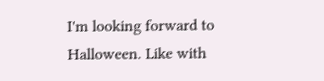I'm looking forward to Halloween. Like with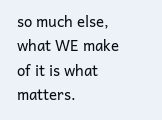so much else, what WE make of it is what matters.